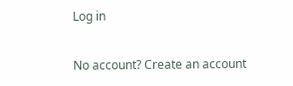Log in

No account? Create an account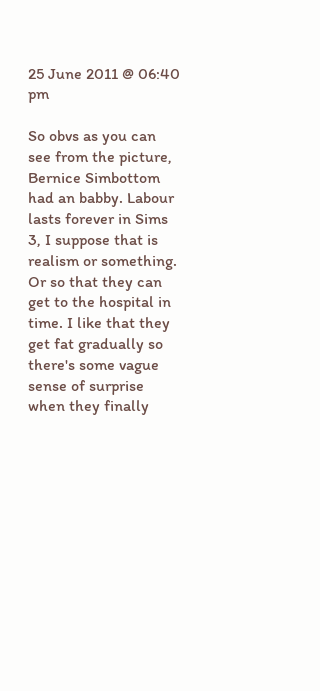25 June 2011 @ 06:40 pm

So obvs as you can see from the picture, Bernice Simbottom had an babby. Labour lasts forever in Sims 3, I suppose that is realism or something. Or so that they can get to the hospital in time. I like that they get fat gradually so there's some vague sense of surprise when they finally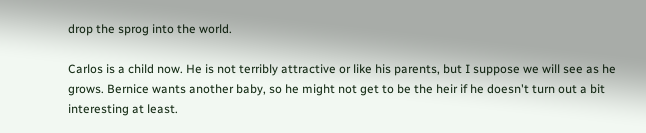drop the sprog into the world.

Carlos is a child now. He is not terribly attractive or like his parents, but I suppose we will see as he grows. Bernice wants another baby, so he might not get to be the heir if he doesn't turn out a bit interesting at least.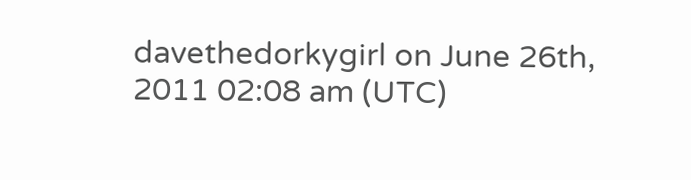davethedorkygirl on June 26th, 2011 02:08 am (UTC)